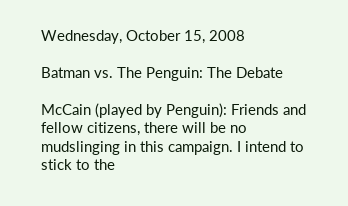Wednesday, October 15, 2008

Batman vs. The Penguin: The Debate

McCain (played by Penguin): Friends and fellow citizens, there will be no mudslinging in this campaign. I intend to stick to the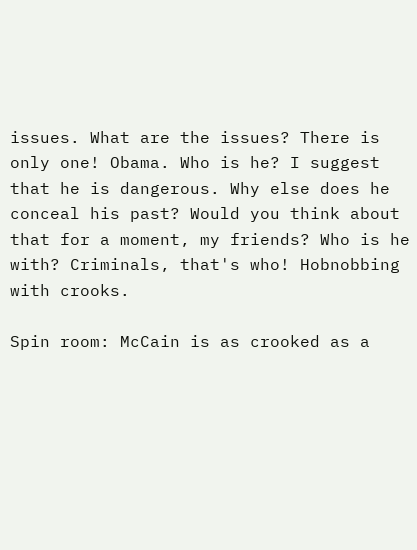issues. What are the issues? There is only one! Obama. Who is he? I suggest that he is dangerous. Why else does he conceal his past? Would you think about that for a moment, my friends? Who is he with? Criminals, that's who! Hobnobbing with crooks.

Spin room: McCain is as crooked as a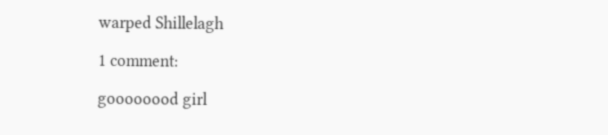warped Shillelagh

1 comment:

goooooood girl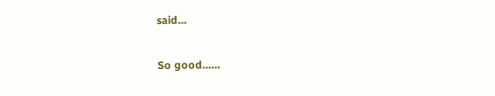said...

So good......